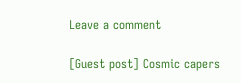Leave a comment

[Guest post] Cosmic capers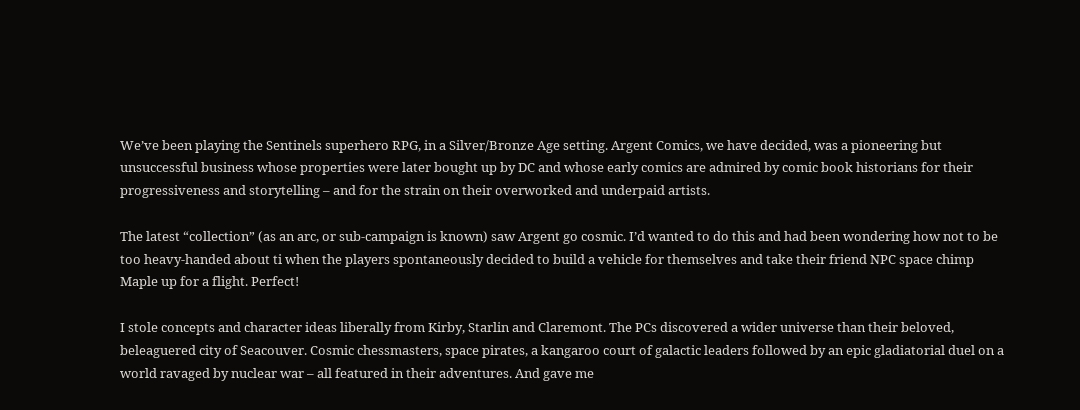We’ve been playing the Sentinels superhero RPG, in a Silver/Bronze Age setting. Argent Comics, we have decided, was a pioneering but unsuccessful business whose properties were later bought up by DC and whose early comics are admired by comic book historians for their progressiveness and storytelling – and for the strain on their overworked and underpaid artists.

The latest “collection” (as an arc, or sub-campaign is known) saw Argent go cosmic. I’d wanted to do this and had been wondering how not to be too heavy-handed about ti when the players spontaneously decided to build a vehicle for themselves and take their friend NPC space chimp Maple up for a flight. Perfect!

I stole concepts and character ideas liberally from Kirby, Starlin and Claremont. The PCs discovered a wider universe than their beloved, beleaguered city of Seacouver. Cosmic chessmasters, space pirates, a kangaroo court of galactic leaders followed by an epic gladiatorial duel on a world ravaged by nuclear war – all featured in their adventures. And gave me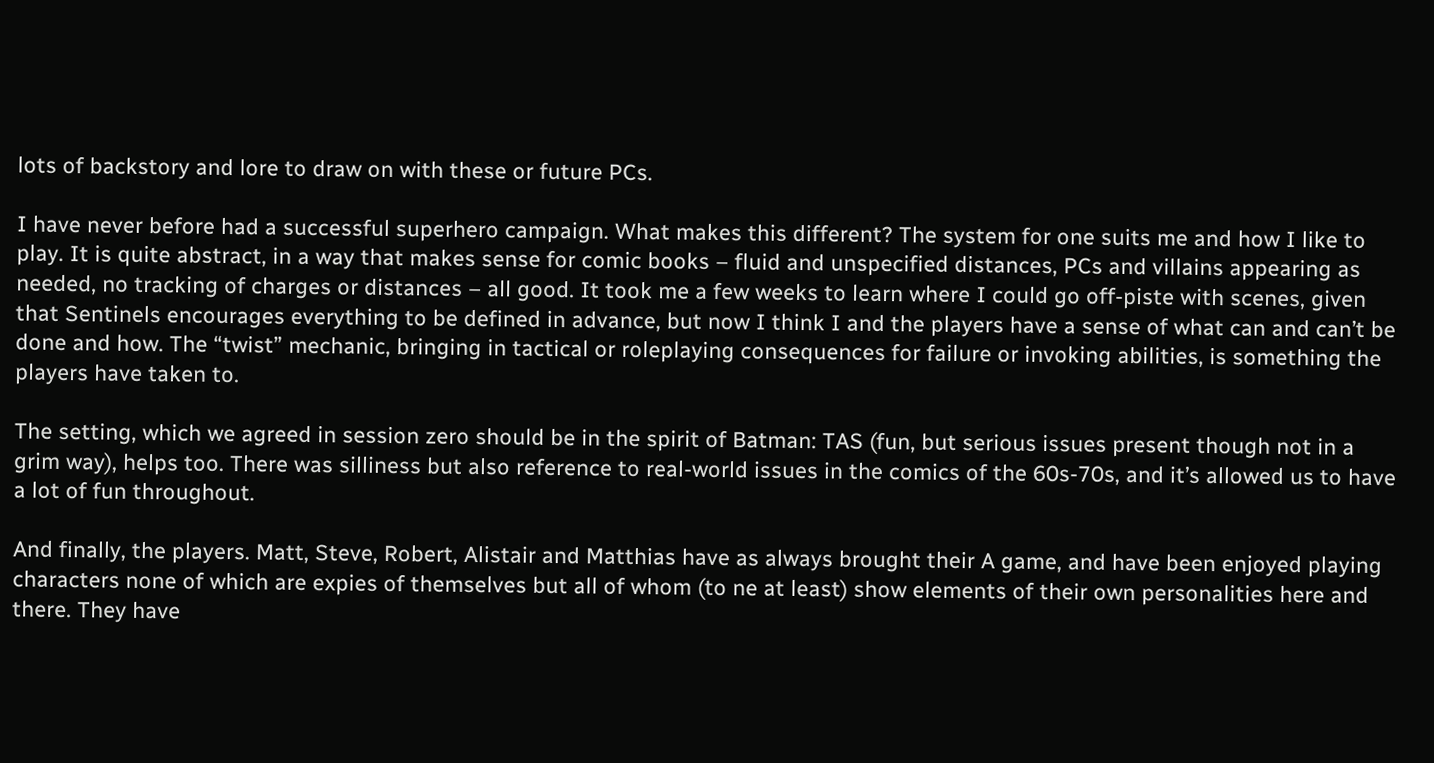lots of backstory and lore to draw on with these or future PCs.

I have never before had a successful superhero campaign. What makes this different? The system for one suits me and how I like to play. It is quite abstract, in a way that makes sense for comic books – fluid and unspecified distances, PCs and villains appearing as needed, no tracking of charges or distances – all good. It took me a few weeks to learn where I could go off-piste with scenes, given that Sentinels encourages everything to be defined in advance, but now I think I and the players have a sense of what can and can’t be done and how. The “twist” mechanic, bringing in tactical or roleplaying consequences for failure or invoking abilities, is something the players have taken to.

The setting, which we agreed in session zero should be in the spirit of Batman: TAS (fun, but serious issues present though not in a grim way), helps too. There was silliness but also reference to real-world issues in the comics of the 60s-70s, and it’s allowed us to have a lot of fun throughout.

And finally, the players. Matt, Steve, Robert, Alistair and Matthias have as always brought their A game, and have been enjoyed playing characters none of which are expies of themselves but all of whom (to ne at least) show elements of their own personalities here and there. They have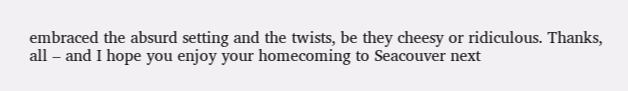embraced the absurd setting and the twists, be they cheesy or ridiculous. Thanks, all – and I hope you enjoy your homecoming to Seacouver next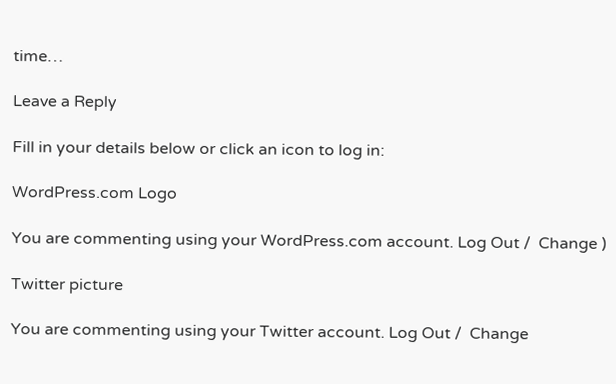time…

Leave a Reply

Fill in your details below or click an icon to log in:

WordPress.com Logo

You are commenting using your WordPress.com account. Log Out /  Change )

Twitter picture

You are commenting using your Twitter account. Log Out /  Change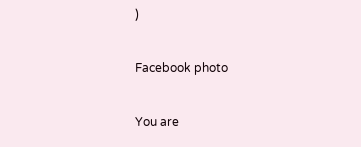)

Facebook photo

You are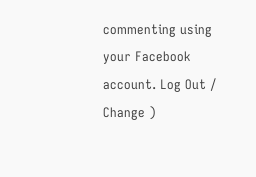commenting using your Facebook account. Log Out /  Change )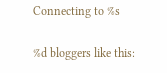Connecting to %s

%d bloggers like this: